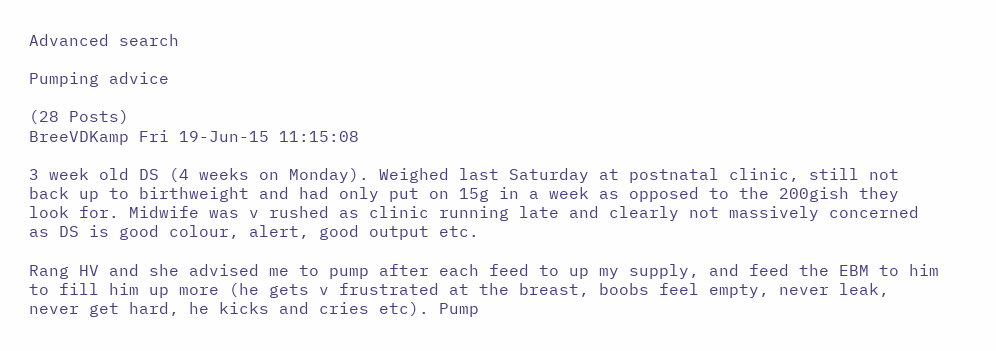Advanced search

Pumping advice

(28 Posts)
BreeVDKamp Fri 19-Jun-15 11:15:08

3 week old DS (4 weeks on Monday). Weighed last Saturday at postnatal clinic, still not back up to birthweight and had only put on 15g in a week as opposed to the 200gish they look for. Midwife was v rushed as clinic running late and clearly not massively concerned as DS is good colour, alert, good output etc.

Rang HV and she advised me to pump after each feed to up my supply, and feed the EBM to him to fill him up more (he gets v frustrated at the breast, boobs feel empty, never leak, never get hard, he kicks and cries etc). Pump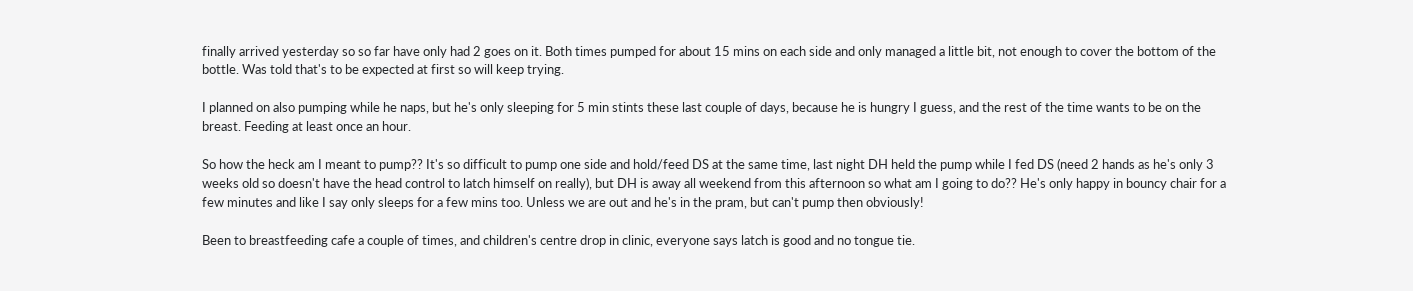finally arrived yesterday so so far have only had 2 goes on it. Both times pumped for about 15 mins on each side and only managed a little bit, not enough to cover the bottom of the bottle. Was told that's to be expected at first so will keep trying.

I planned on also pumping while he naps, but he's only sleeping for 5 min stints these last couple of days, because he is hungry I guess, and the rest of the time wants to be on the breast. Feeding at least once an hour.

So how the heck am I meant to pump?? It's so difficult to pump one side and hold/feed DS at the same time, last night DH held the pump while I fed DS (need 2 hands as he's only 3 weeks old so doesn't have the head control to latch himself on really), but DH is away all weekend from this afternoon so what am I going to do?? He's only happy in bouncy chair for a few minutes and like I say only sleeps for a few mins too. Unless we are out and he's in the pram, but can't pump then obviously!

Been to breastfeeding cafe a couple of times, and children's centre drop in clinic, everyone says latch is good and no tongue tie.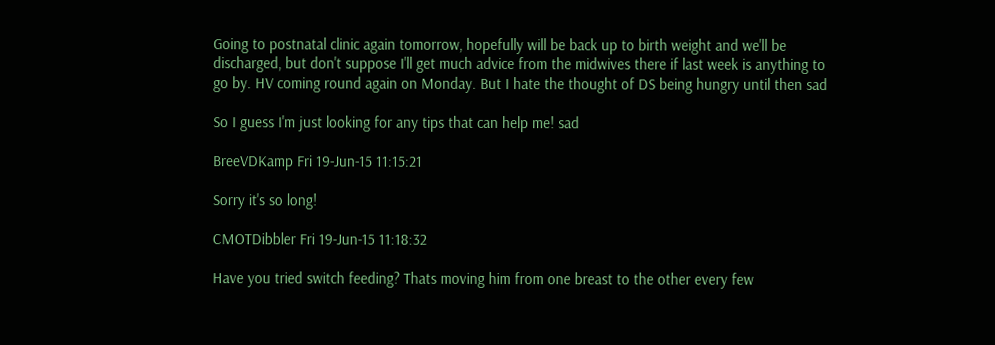Going to postnatal clinic again tomorrow, hopefully will be back up to birth weight and we'll be discharged, but don't suppose I'll get much advice from the midwives there if last week is anything to go by. HV coming round again on Monday. But I hate the thought of DS being hungry until then sad

So I guess I'm just looking for any tips that can help me! sad

BreeVDKamp Fri 19-Jun-15 11:15:21

Sorry it's so long!

CMOTDibbler Fri 19-Jun-15 11:18:32

Have you tried switch feeding? Thats moving him from one breast to the other every few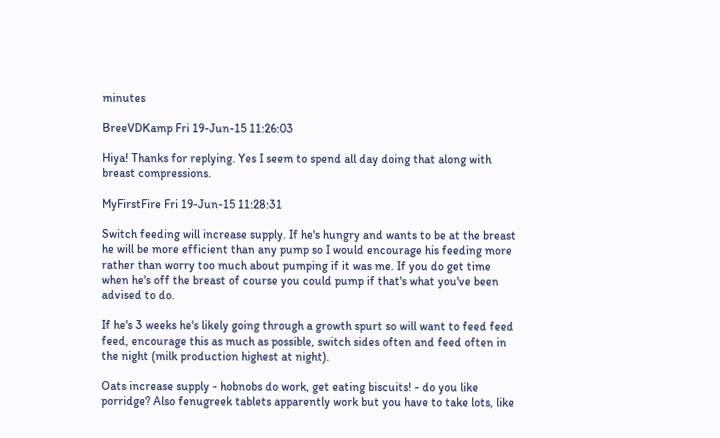minutes

BreeVDKamp Fri 19-Jun-15 11:26:03

Hiya! Thanks for replying. Yes I seem to spend all day doing that along with breast compressions.

MyFirstFire Fri 19-Jun-15 11:28:31

Switch feeding will increase supply. If he's hungry and wants to be at the breast he will be more efficient than any pump so I would encourage his feeding more rather than worry too much about pumping if it was me. If you do get time when he's off the breast of course you could pump if that's what you've been advised to do.

If he's 3 weeks he's likely going through a growth spurt so will want to feed feed feed, encourage this as much as possible, switch sides often and feed often in the night (milk production highest at night).

Oats increase supply - hobnobs do work, get eating biscuits! - do you like porridge? Also fenugreek tablets apparently work but you have to take lots, like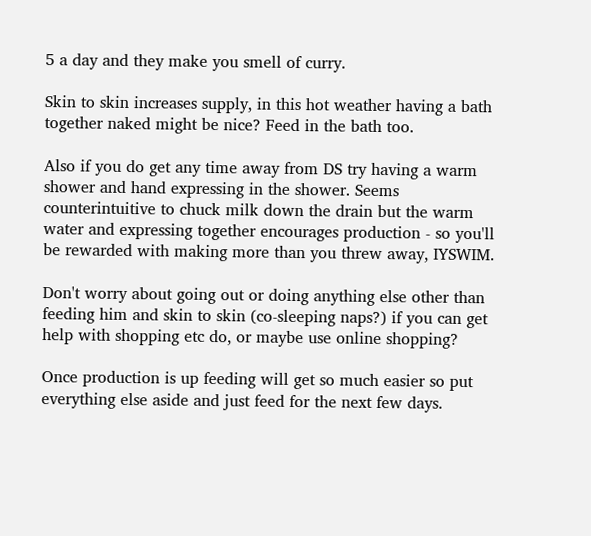5 a day and they make you smell of curry.

Skin to skin increases supply, in this hot weather having a bath together naked might be nice? Feed in the bath too.

Also if you do get any time away from DS try having a warm shower and hand expressing in the shower. Seems counterintuitive to chuck milk down the drain but the warm water and expressing together encourages production - so you'll be rewarded with making more than you threw away, IYSWIM.

Don't worry about going out or doing anything else other than feeding him and skin to skin (co-sleeping naps?) if you can get help with shopping etc do, or maybe use online shopping?

Once production is up feeding will get so much easier so put everything else aside and just feed for the next few days.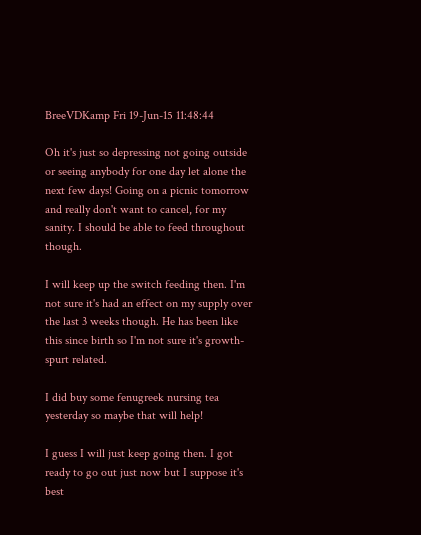BreeVDKamp Fri 19-Jun-15 11:48:44

Oh it's just so depressing not going outside or seeing anybody for one day let alone the next few days! Going on a picnic tomorrow and really don't want to cancel, for my sanity. I should be able to feed throughout though.

I will keep up the switch feeding then. I'm not sure it's had an effect on my supply over the last 3 weeks though. He has been like this since birth so I'm not sure it's growth-spurt related.

I did buy some fenugreek nursing tea yesterday so maybe that will help!

I guess I will just keep going then. I got ready to go out just now but I suppose it's best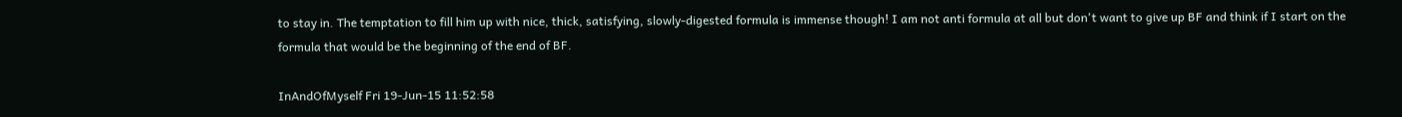to stay in. The temptation to fill him up with nice, thick, satisfying, slowly-digested formula is immense though! I am not anti formula at all but don't want to give up BF and think if I start on the formula that would be the beginning of the end of BF.

InAndOfMyself Fri 19-Jun-15 11:52:58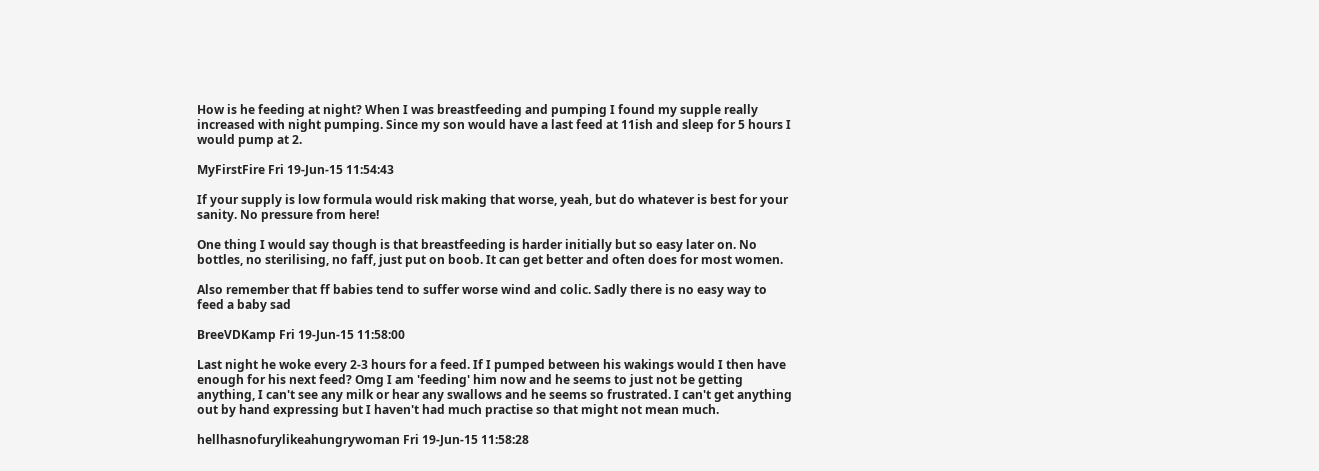How is he feeding at night? When I was breastfeeding and pumping I found my supple really increased with night pumping. Since my son would have a last feed at 11ish and sleep for 5 hours I would pump at 2.

MyFirstFire Fri 19-Jun-15 11:54:43

If your supply is low formula would risk making that worse, yeah, but do whatever is best for your sanity. No pressure from here!

One thing I would say though is that breastfeeding is harder initially but so easy later on. No bottles, no sterilising, no faff, just put on boob. It can get better and often does for most women.

Also remember that ff babies tend to suffer worse wind and colic. Sadly there is no easy way to feed a baby sad

BreeVDKamp Fri 19-Jun-15 11:58:00

Last night he woke every 2-3 hours for a feed. If I pumped between his wakings would I then have enough for his next feed? Omg I am 'feeding' him now and he seems to just not be getting anything, I can't see any milk or hear any swallows and he seems so frustrated. I can't get anything out by hand expressing but I haven't had much practise so that might not mean much.

hellhasnofurylikeahungrywoman Fri 19-Jun-15 11:58:28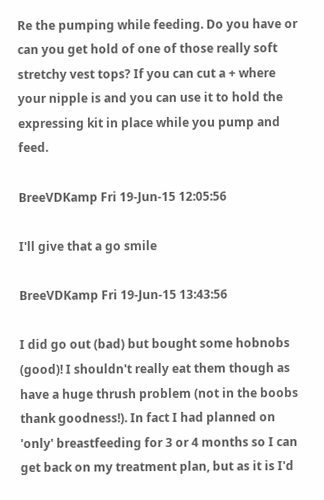Re the pumping while feeding. Do you have or can you get hold of one of those really soft stretchy vest tops? If you can cut a + where your nipple is and you can use it to hold the expressing kit in place while you pump and feed.

BreeVDKamp Fri 19-Jun-15 12:05:56

I'll give that a go smile

BreeVDKamp Fri 19-Jun-15 13:43:56

I did go out (bad) but bought some hobnobs (good)! I shouldn't really eat them though as have a huge thrush problem (not in the boobs thank goodness!). In fact I had planned on 'only' breastfeeding for 3 or 4 months so I can get back on my treatment plan, but as it is I'd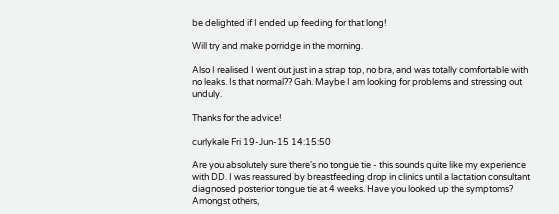be delighted if I ended up feeding for that long!

Will try and make porridge in the morning.

Also I realised I went out just in a strap top, no bra, and was totally comfortable with no leaks. Is that normal?? Gah. Maybe I am looking for problems and stressing out unduly.

Thanks for the advice!

curlykale Fri 19-Jun-15 14:15:50

Are you absolutely sure there's no tongue tie - this sounds quite like my experience with DD. I was reassured by breastfeeding drop in clinics until a lactation consultant diagnosed posterior tongue tie at 4 weeks. Have you looked up the symptoms? Amongst others,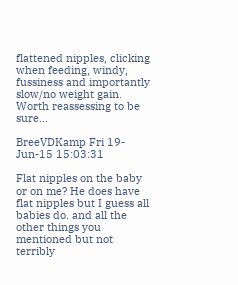flattened nipples, clicking when feeding, windy, fussiness and importantly slow/no weight gain. Worth reassessing to be sure...

BreeVDKamp Fri 19-Jun-15 15:03:31

Flat nipples on the baby or on me? He does have flat nipples but I guess all babies do. and all the other things you mentioned but not terribly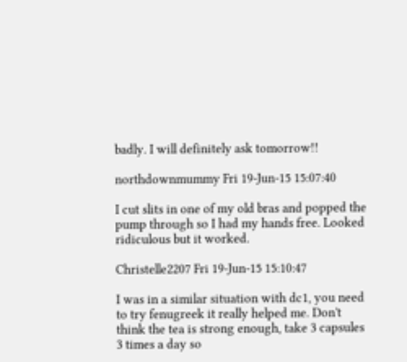badly. I will definitely ask tomorrow!!

northdownmummy Fri 19-Jun-15 15:07:40

I cut slits in one of my old bras and popped the pump through so I had my hands free. Looked ridiculous but it worked.

Christelle2207 Fri 19-Jun-15 15:10:47

I was in a similar situation with dc1, you need to try fenugreek it really helped me. Don't think the tea is strong enough, take 3 capsules
3 times a day so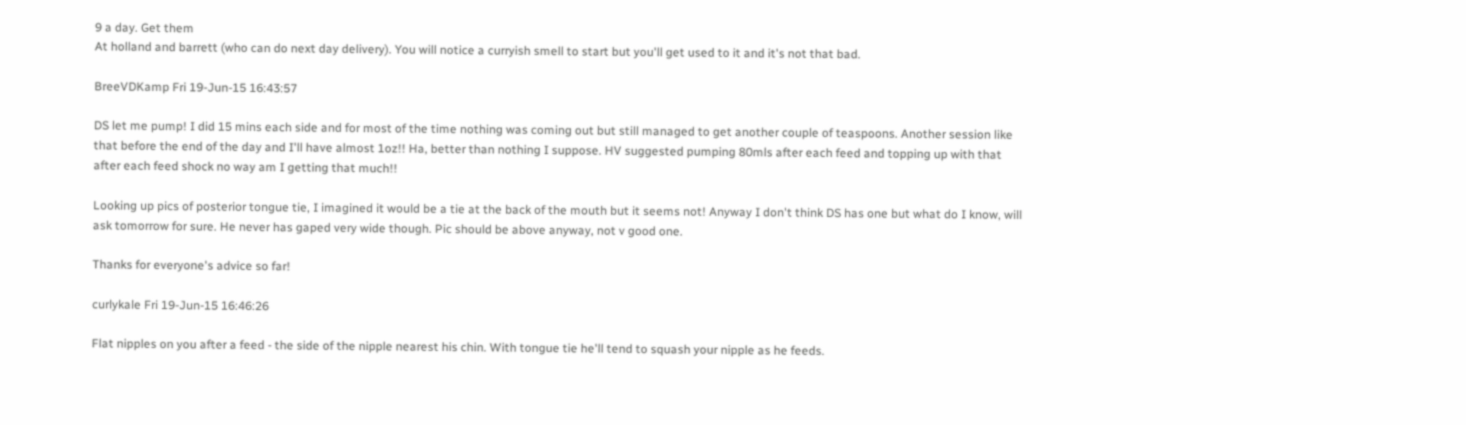9 a day. Get them
At holland and barrett (who can do next day delivery). You will notice a curryish smell to start but you'll get used to it and it's not that bad.

BreeVDKamp Fri 19-Jun-15 16:43:57

DS let me pump! I did 15 mins each side and for most of the time nothing was coming out but still managed to get another couple of teaspoons. Another session like that before the end of the day and I'll have almost 1oz!! Ha, better than nothing I suppose. HV suggested pumping 80mls after each feed and topping up with that after each feed shock no way am I getting that much!!

Looking up pics of posterior tongue tie, I imagined it would be a tie at the back of the mouth but it seems not! Anyway I don't think DS has one but what do I know, will ask tomorrow for sure. He never has gaped very wide though. Pic should be above anyway, not v good one.

Thanks for everyone's advice so far!

curlykale Fri 19-Jun-15 16:46:26

Flat nipples on you after a feed - the side of the nipple nearest his chin. With tongue tie he'll tend to squash your nipple as he feeds.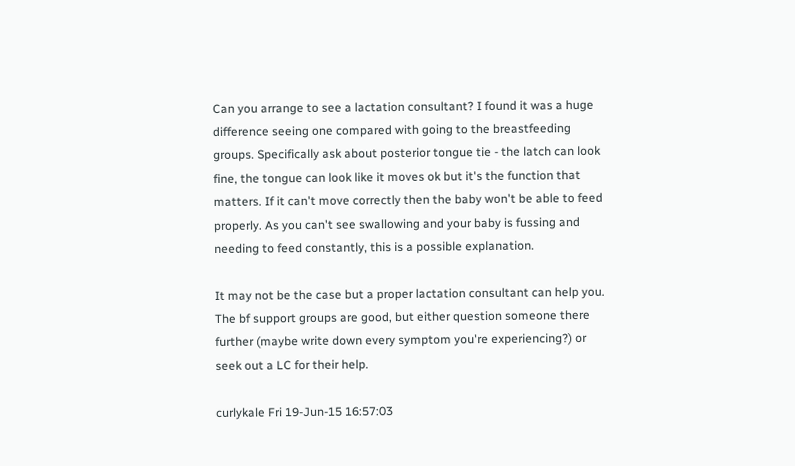Can you arrange to see a lactation consultant? I found it was a huge difference seeing one compared with going to the breastfeeding groups. Specifically ask about posterior tongue tie - the latch can look fine, the tongue can look like it moves ok but it's the function that matters. If it can't move correctly then the baby won't be able to feed properly. As you can't see swallowing and your baby is fussing and needing to feed constantly, this is a possible explanation.

It may not be the case but a proper lactation consultant can help you. The bf support groups are good, but either question someone there further (maybe write down every symptom you're experiencing?) or seek out a LC for their help.

curlykale Fri 19-Jun-15 16:57:03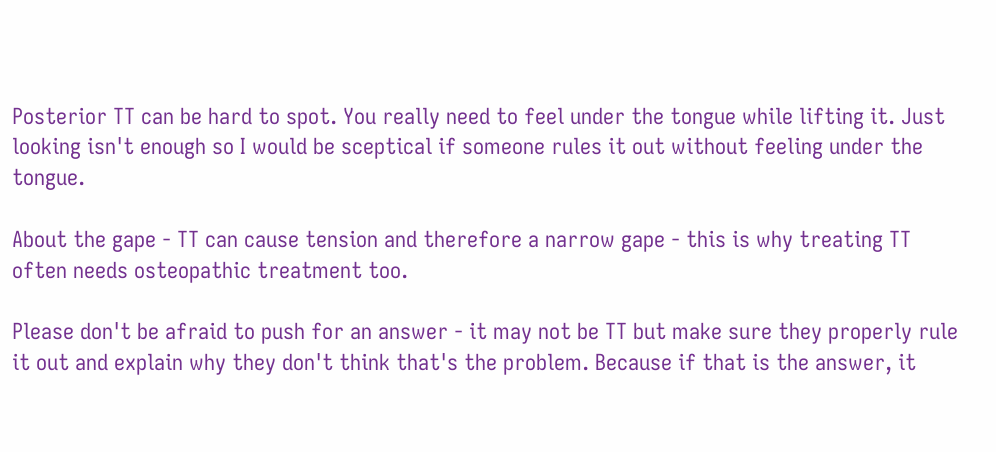Posterior TT can be hard to spot. You really need to feel under the tongue while lifting it. Just looking isn't enough so I would be sceptical if someone rules it out without feeling under the tongue.

About the gape - TT can cause tension and therefore a narrow gape - this is why treating TT often needs osteopathic treatment too.

Please don't be afraid to push for an answer - it may not be TT but make sure they properly rule it out and explain why they don't think that's the problem. Because if that is the answer, it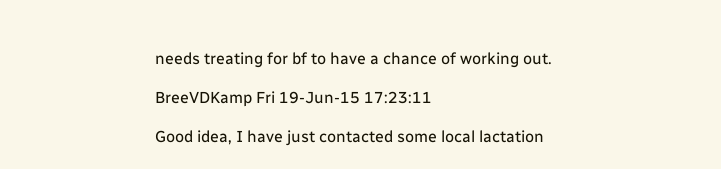needs treating for bf to have a chance of working out.

BreeVDKamp Fri 19-Jun-15 17:23:11

Good idea, I have just contacted some local lactation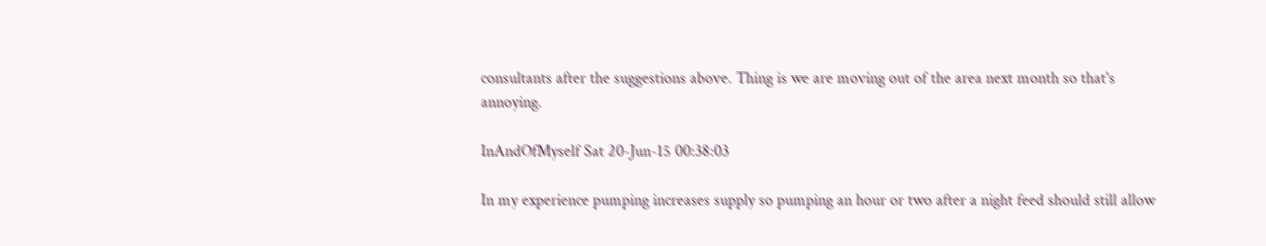consultants after the suggestions above. Thing is we are moving out of the area next month so that's annoying.

InAndOfMyself Sat 20-Jun-15 00:38:03

In my experience pumping increases supply so pumping an hour or two after a night feed should still allow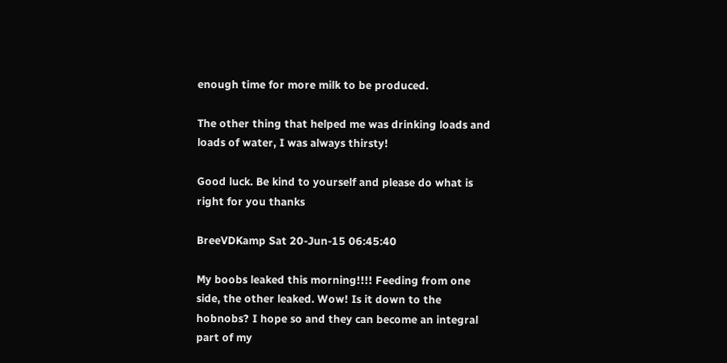enough time for more milk to be produced.

The other thing that helped me was drinking loads and loads of water, I was always thirsty!

Good luck. Be kind to yourself and please do what is right for you thanks

BreeVDKamp Sat 20-Jun-15 06:45:40

My boobs leaked this morning!!!! Feeding from one side, the other leaked. Wow! Is it down to the hobnobs? I hope so and they can become an integral part of my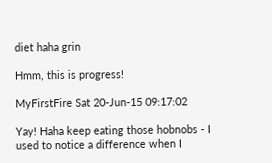diet haha grin

Hmm, this is progress!

MyFirstFire Sat 20-Jun-15 09:17:02

Yay! Haha keep eating those hobnobs - I used to notice a difference when I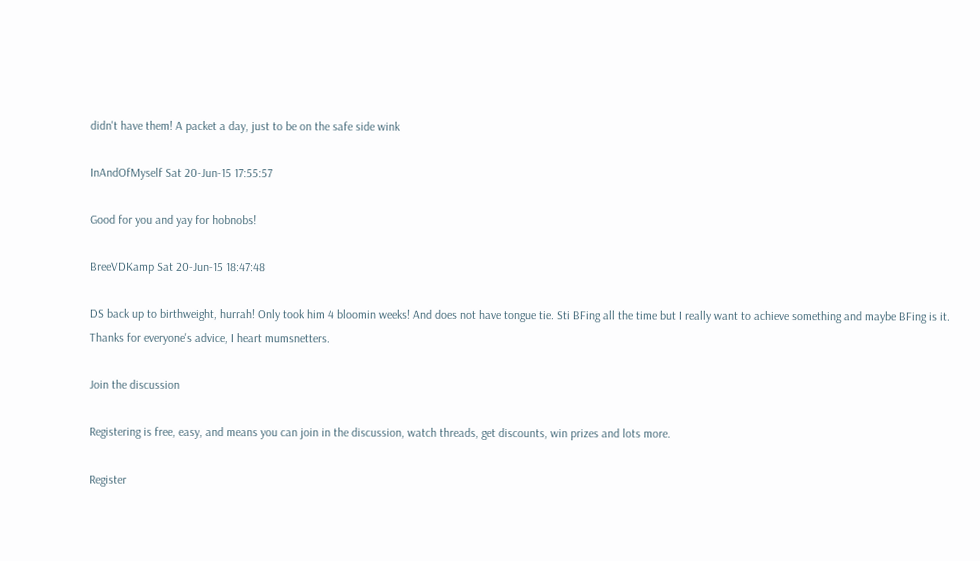didn't have them! A packet a day, just to be on the safe side wink

InAndOfMyself Sat 20-Jun-15 17:55:57

Good for you and yay for hobnobs!

BreeVDKamp Sat 20-Jun-15 18:47:48

DS back up to birthweight, hurrah! Only took him 4 bloomin weeks! And does not have tongue tie. Sti BFing all the time but I really want to achieve something and maybe BFing is it. Thanks for everyone's advice, I heart mumsnetters.

Join the discussion

Registering is free, easy, and means you can join in the discussion, watch threads, get discounts, win prizes and lots more.

Register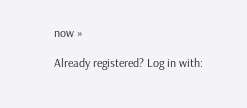now »

Already registered? Log in with: